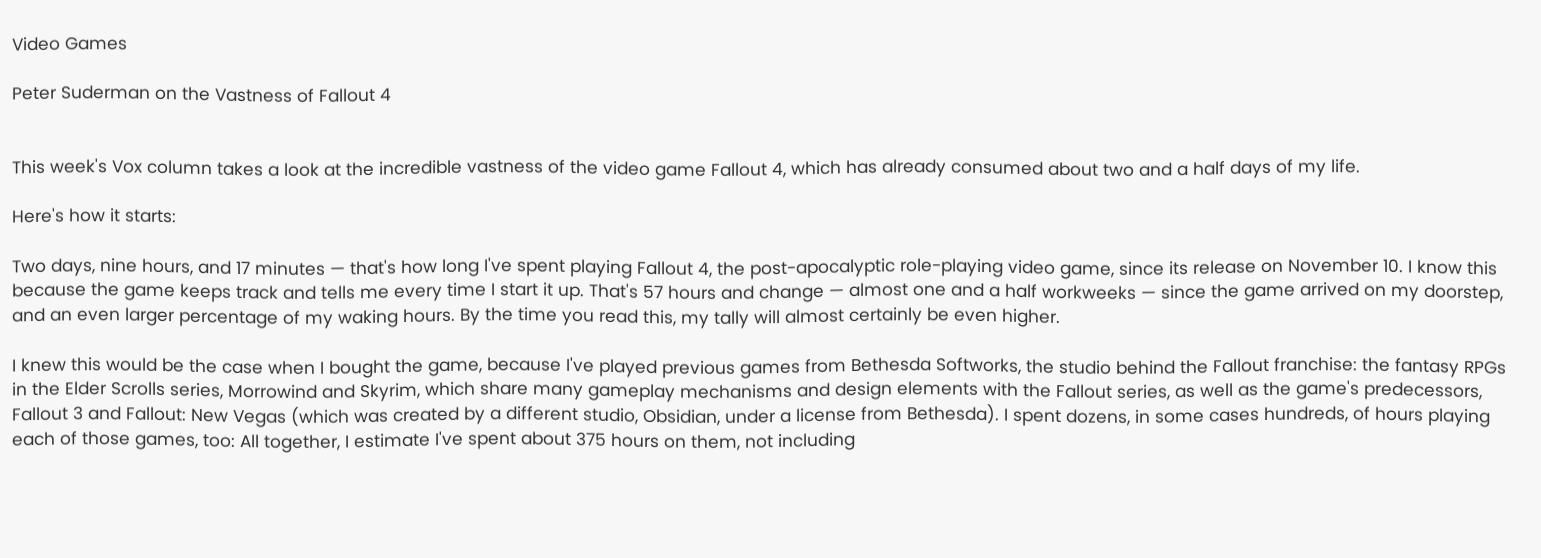Video Games

Peter Suderman on the Vastness of Fallout 4


This week's Vox column takes a look at the incredible vastness of the video game Fallout 4, which has already consumed about two and a half days of my life.

Here's how it starts:

Two days, nine hours, and 17 minutes — that's how long I've spent playing Fallout 4, the post-apocalyptic role-playing video game, since its release on November 10. I know this because the game keeps track and tells me every time I start it up. That's 57 hours and change — almost one and a half workweeks — since the game arrived on my doorstep, and an even larger percentage of my waking hours. By the time you read this, my tally will almost certainly be even higher.

I knew this would be the case when I bought the game, because I've played previous games from Bethesda Softworks, the studio behind the Fallout franchise: the fantasy RPGs in the Elder Scrolls series, Morrowind and Skyrim, which share many gameplay mechanisms and design elements with the Fallout series, as well as the game's predecessors, Fallout 3 and Fallout: New Vegas (which was created by a different studio, Obsidian, under a license from Bethesda). I spent dozens, in some cases hundreds, of hours playing each of those games, too: All together, I estimate I've spent about 375 hours on them, not including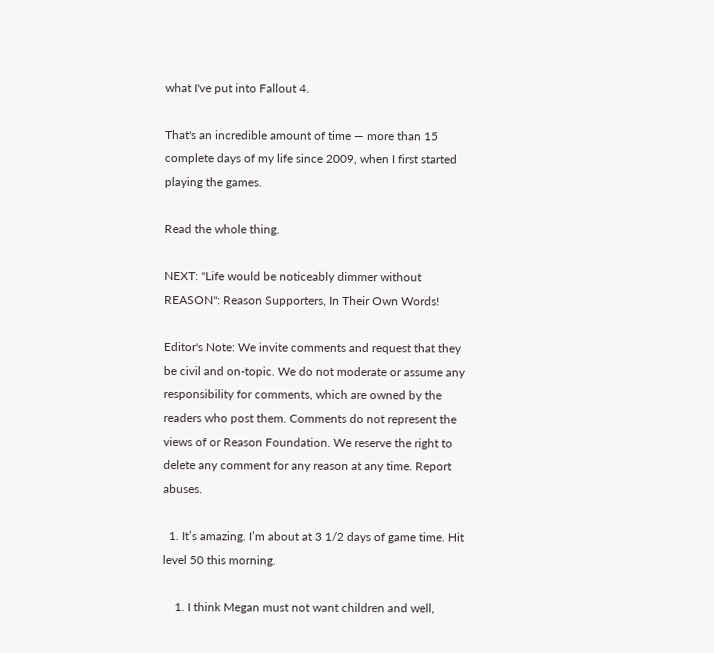what I've put into Fallout 4.

That's an incredible amount of time — more than 15 complete days of my life since 2009, when I first started playing the games.

Read the whole thing.

NEXT: "Life would be noticeably dimmer without REASON": Reason Supporters, In Their Own Words!

Editor's Note: We invite comments and request that they be civil and on-topic. We do not moderate or assume any responsibility for comments, which are owned by the readers who post them. Comments do not represent the views of or Reason Foundation. We reserve the right to delete any comment for any reason at any time. Report abuses.

  1. It’s amazing. I’m about at 3 1/2 days of game time. Hit level 50 this morning.

    1. I think Megan must not want children and well,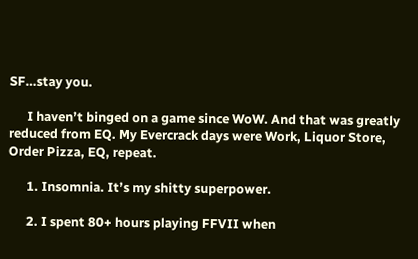SF…stay you.

      I haven’t binged on a game since WoW. And that was greatly reduced from EQ. My Evercrack days were Work, Liquor Store, Order Pizza, EQ, repeat.

      1. Insomnia. It’s my shitty superpower.

      2. I spent 80+ hours playing FFVII when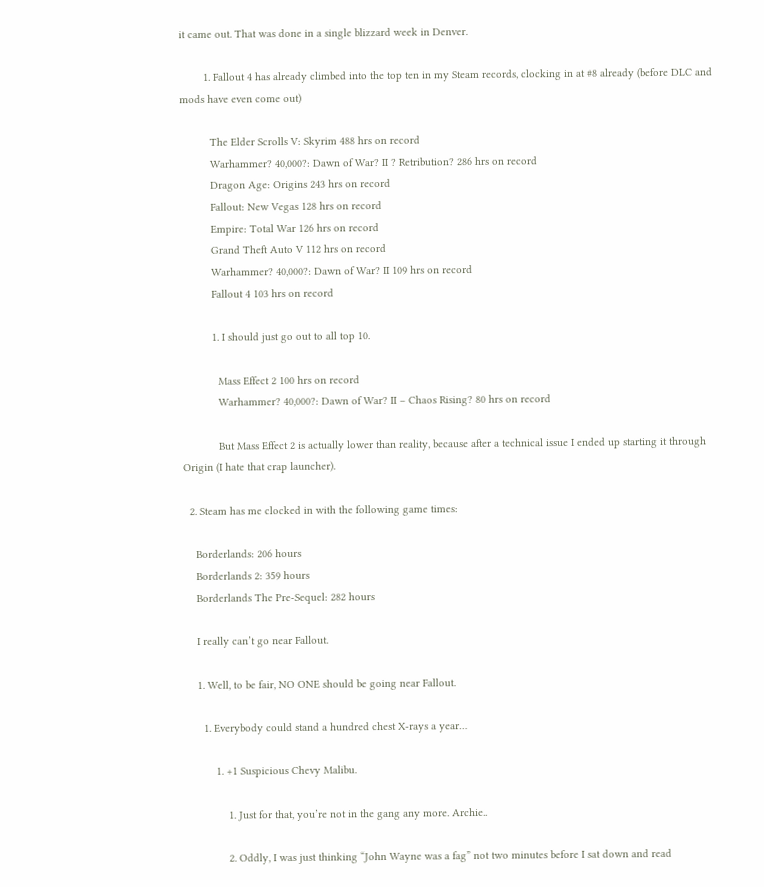it came out. That was done in a single blizzard week in Denver.

        1. Fallout 4 has already climbed into the top ten in my Steam records, clocking in at #8 already (before DLC and mods have even come out)

          The Elder Scrolls V: Skyrim 488 hrs on record
          Warhammer? 40,000?: Dawn of War? II ? Retribution? 286 hrs on record
          Dragon Age: Origins 243 hrs on record
          Fallout: New Vegas 128 hrs on record
          Empire: Total War 126 hrs on record
          Grand Theft Auto V 112 hrs on record
          Warhammer? 40,000?: Dawn of War? II 109 hrs on record
          Fallout 4 103 hrs on record

          1. I should just go out to all top 10.

            Mass Effect 2 100 hrs on record
            Warhammer? 40,000?: Dawn of War? II – Chaos Rising? 80 hrs on record

            But Mass Effect 2 is actually lower than reality, because after a technical issue I ended up starting it through Origin (I hate that crap launcher).

  2. Steam has me clocked in with the following game times:

    Borderlands: 206 hours
    Borderlands 2: 359 hours
    Borderlands The Pre-Sequel: 282 hours

    I really can’t go near Fallout.

    1. Well, to be fair, NO ONE should be going near Fallout.

      1. Everybody could stand a hundred chest X-rays a year…

          1. +1 Suspicious Chevy Malibu.

              1. Just for that, you’re not in the gang any more. Archie..

              2. Oddly, I was just thinking “John Wayne was a fag” not two minutes before I sat down and read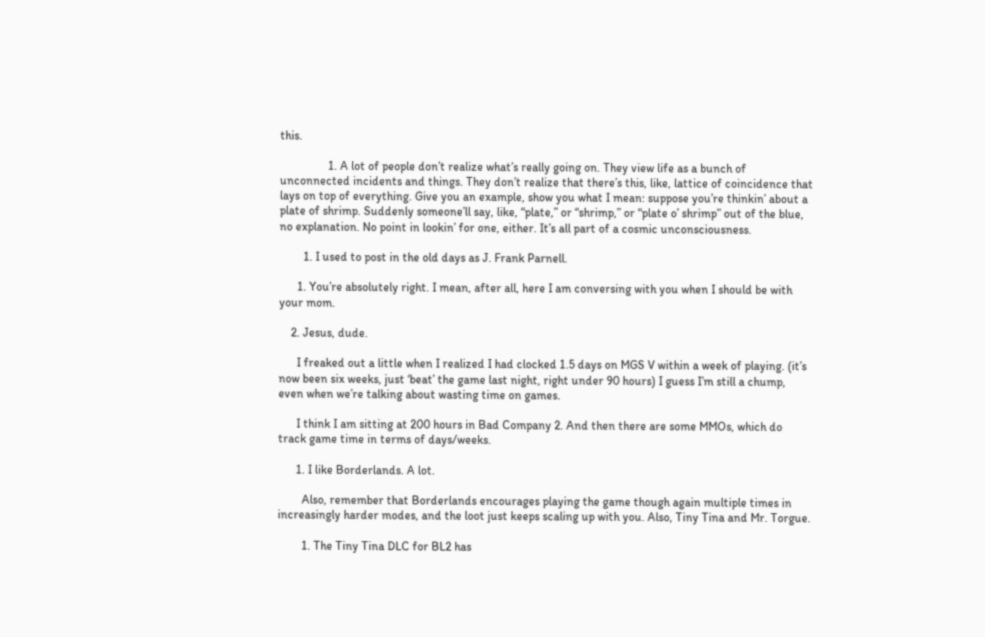this.

                1. A lot of people don’t realize what’s really going on. They view life as a bunch of unconnected incidents and things. They don’t realize that there’s this, like, lattice of coincidence that lays on top of everything. Give you an example, show you what I mean: suppose you’re thinkin’ about a plate of shrimp. Suddenly someone’ll say, like, “plate,” or “shrimp,” or “plate o’ shrimp” out of the blue, no explanation. No point in lookin’ for one, either. It’s all part of a cosmic unconsciousness.

        1. I used to post in the old days as J. Frank Parnell.

      1. You’re absolutely right. I mean, after all, here I am conversing with you when I should be with your mom.

    2. Jesus, dude.

      I freaked out a little when I realized I had clocked 1.5 days on MGS V within a week of playing. (it’s now been six weeks, just ‘beat’ the game last night, right under 90 hours) I guess I’m still a chump, even when we’re talking about wasting time on games.

      I think I am sitting at 200 hours in Bad Company 2. And then there are some MMOs, which do track game time in terms of days/weeks.

      1. I like Borderlands. A lot.

        Also, remember that Borderlands encourages playing the game though again multiple times in increasingly harder modes, and the loot just keeps scaling up with you. Also, Tiny Tina and Mr. Torgue.

        1. The Tiny Tina DLC for BL2 has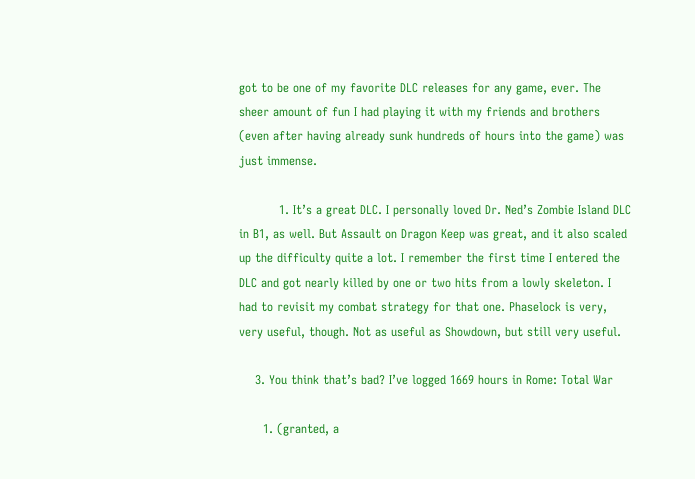got to be one of my favorite DLC releases for any game, ever. The sheer amount of fun I had playing it with my friends and brothers (even after having already sunk hundreds of hours into the game) was just immense.

          1. It’s a great DLC. I personally loved Dr. Ned’s Zombie Island DLC in B1, as well. But Assault on Dragon Keep was great, and it also scaled up the difficulty quite a lot. I remember the first time I entered the DLC and got nearly killed by one or two hits from a lowly skeleton. I had to revisit my combat strategy for that one. Phaselock is very, very useful, though. Not as useful as Showdown, but still very useful.

    3. You think that’s bad? I’ve logged 1669 hours in Rome: Total War

      1. (granted, a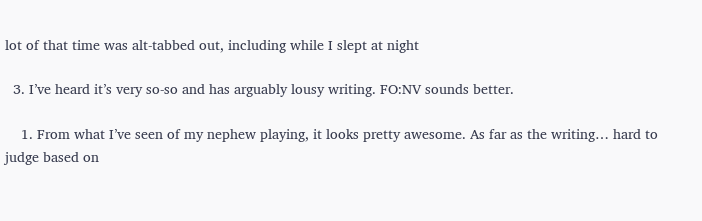lot of that time was alt-tabbed out, including while I slept at night

  3. I’ve heard it’s very so-so and has arguably lousy writing. FO:NV sounds better.

    1. From what I’ve seen of my nephew playing, it looks pretty awesome. As far as the writing… hard to judge based on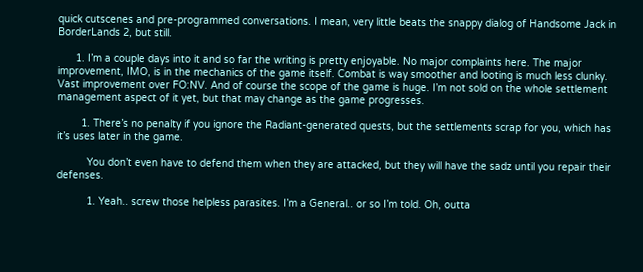quick cutscenes and pre-programmed conversations. I mean, very little beats the snappy dialog of Handsome Jack in BorderLands 2, but still.

      1. I’m a couple days into it and so far the writing is pretty enjoyable. No major complaints here. The major improvement, IMO, is in the mechanics of the game itself. Combat is way smoother and looting is much less clunky. Vast improvement over FO:NV. And of course the scope of the game is huge. I’m not sold on the whole settlement management aspect of it yet, but that may change as the game progresses.

        1. There’s no penalty if you ignore the Radiant-generated quests, but the settlements scrap for you, which has it’s uses later in the game.

          You don’t even have to defend them when they are attacked, but they will have the sadz until you repair their defenses.

          1. Yeah.. screw those helpless parasites. I’m a General.. or so I’m told. Oh, outta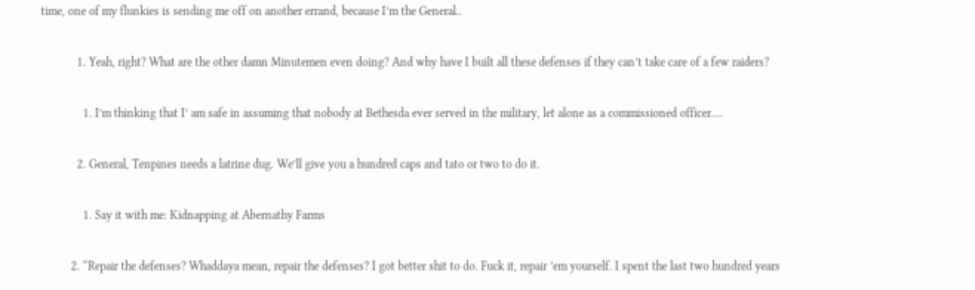time, one of my flunkies is sending me off on another errand, because I’m the General..

            1. Yeah, right? What are the other damn Minutemen even doing? And why have I built all these defenses if they can’t take care of a few raiders?

              1. I’m thinking that I’ am safe in assuming that nobody at Bethesda ever served in the military, let alone as a commissioned officer….

            2. General, Tenpines needs a latrine dug. We’ll give you a hundred caps and tato or two to do it.

              1. Say it with me: Kidnapping at Abernathy Farms

          2. “Repair the defenses? Whaddaya mean, repair the defenses? I got better shit to do. Fuck it, repair ’em yourself. I spent the last two hundred years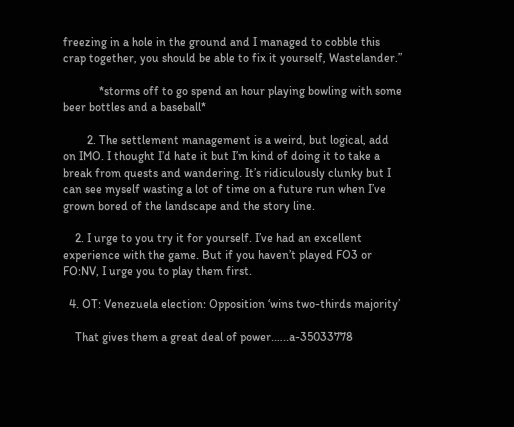freezing in a hole in the ground and I managed to cobble this crap together, you should be able to fix it yourself, Wastelander.”

            *storms off to go spend an hour playing bowling with some beer bottles and a baseball*

        2. The settlement management is a weird, but logical, add on IMO. I thought I’d hate it but I’m kind of doing it to take a break from quests and wandering. It’s ridiculously clunky but I can see myself wasting a lot of time on a future run when I’ve grown bored of the landscape and the story line.

    2. I urge to you try it for yourself. I’ve had an excellent experience with the game. But if you haven’t played FO3 or FO:NV, I urge you to play them first.

  4. OT: Venezuela election: Opposition ‘wins two-thirds majority’

    That gives them a great deal of power.…..a-35033778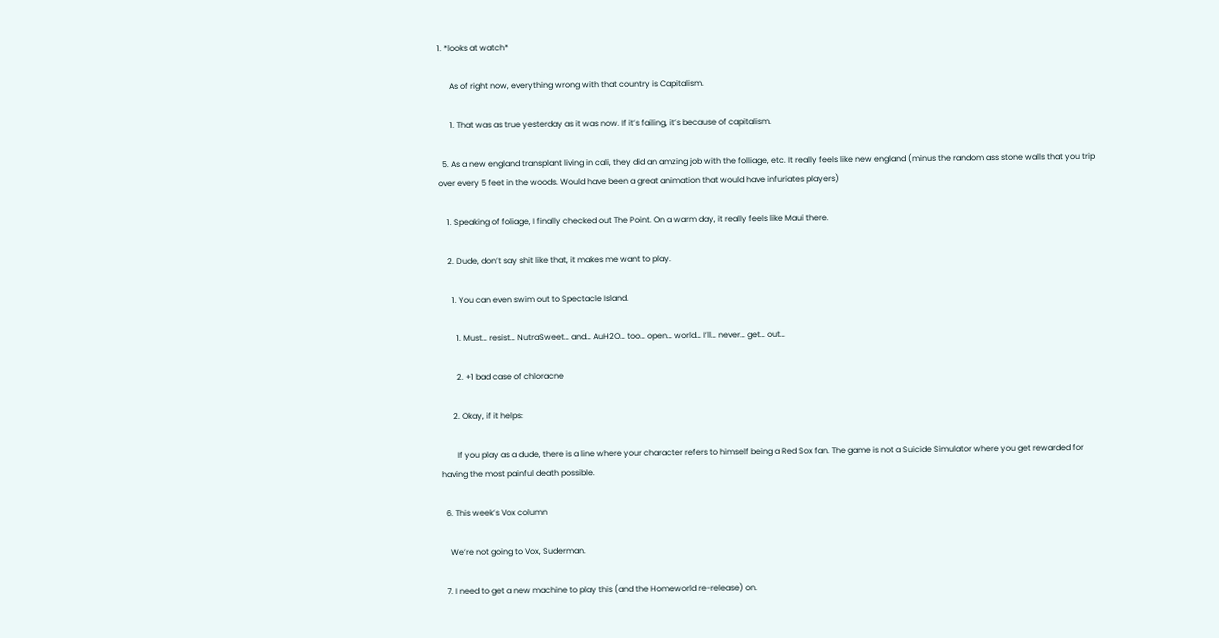1. *looks at watch*

      As of right now, everything wrong with that country is Capitalism.

      1. That was as true yesterday as it was now. If it’s failing, it’s because of capitalism.

  5. As a new england transplant living in cali, they did an amzing job with the folliage, etc. It really feels like new england (minus the random ass stone walls that you trip over every 5 feet in the woods. Would have been a great animation that would have infuriates players)

    1. Speaking of foliage, I finally checked out The Point. On a warm day, it really feels like Maui there.

    2. Dude, don’t say shit like that, it makes me want to play.

      1. You can even swim out to Spectacle Island.

        1. Must… resist… NutraSweet… and… AuH2O… too… open… world… I’ll… never… get… out…

        2. +1 bad case of chloracne

      2. Okay, if it helps:

        If you play as a dude, there is a line where your character refers to himself being a Red Sox fan. The game is not a Suicide Simulator where you get rewarded for having the most painful death possible.

  6. This week’s Vox column

    We’re not going to Vox, Suderman.

  7. I need to get a new machine to play this (and the Homeworld re-release) on.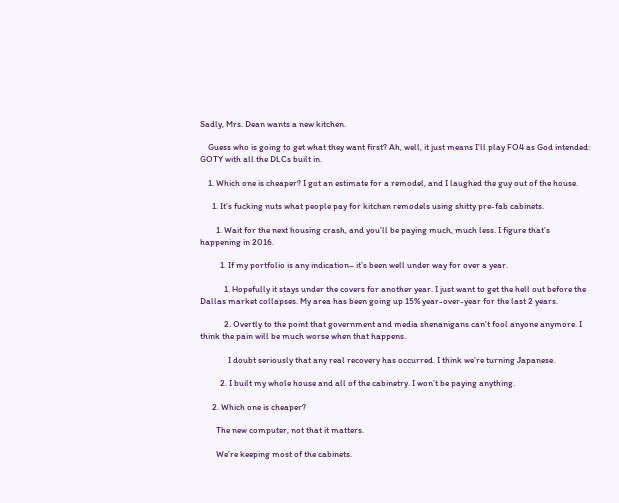Sadly, Mrs. Dean wants a new kitchen.

    Guess who is going to get what they want first? Ah, well, it just means I’ll play FO4 as God intended: GOTY with all the DLCs built in.

    1. Which one is cheaper? I got an estimate for a remodel, and I laughed the guy out of the house.

      1. It’s fucking nuts what people pay for kitchen remodels using shitty pre-fab cabinets.

        1. Wait for the next housing crash, and you’ll be paying much, much less. I figure that’s happening in 2016.

          1. If my portfolio is any indication– it’s been well under way for over a year.

            1. Hopefully it stays under the covers for another year. I just want to get the hell out before the Dallas market collapses. My area has been going up 15% year-over-year for the last 2 years.

            2. Overtly to the point that government and media shenanigans can’t fool anyone anymore. I think the pain will be much worse when that happens.

              I doubt seriously that any real recovery has occurred. I think we’re turning Japanese.

          2. I built my whole house and all of the cabinetry. I won’t be paying anything.

      2. Which one is cheaper?

        The new computer, not that it matters.

        We’re keeping most of the cabinets.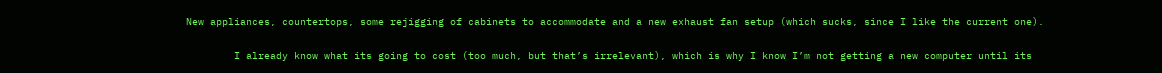New appliances, countertops, some rejigging of cabinets to accommodate and a new exhaust fan setup (which sucks, since I like the current one).

        I already know what its going to cost (too much, but that’s irrelevant), which is why I know I’m not getting a new computer until its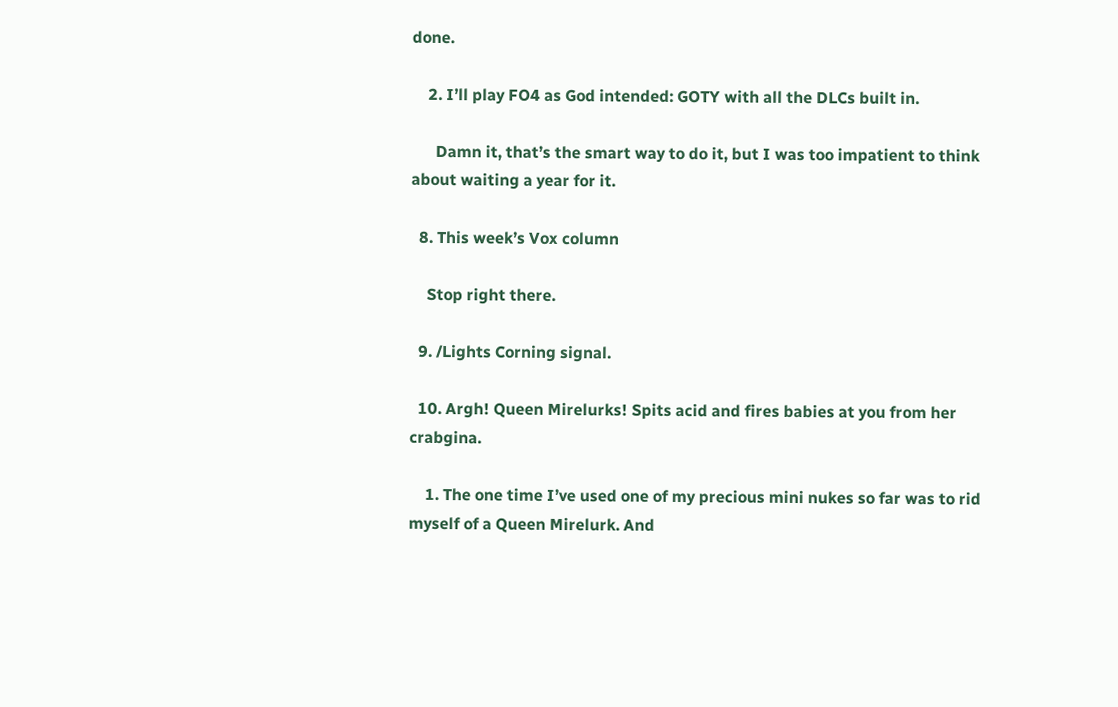done.

    2. I’ll play FO4 as God intended: GOTY with all the DLCs built in.

      Damn it, that’s the smart way to do it, but I was too impatient to think about waiting a year for it.

  8. This week’s Vox column

    Stop right there.

  9. /Lights Corning signal.

  10. Argh! Queen Mirelurks! Spits acid and fires babies at you from her crabgina.

    1. The one time I’ve used one of my precious mini nukes so far was to rid myself of a Queen Mirelurk. And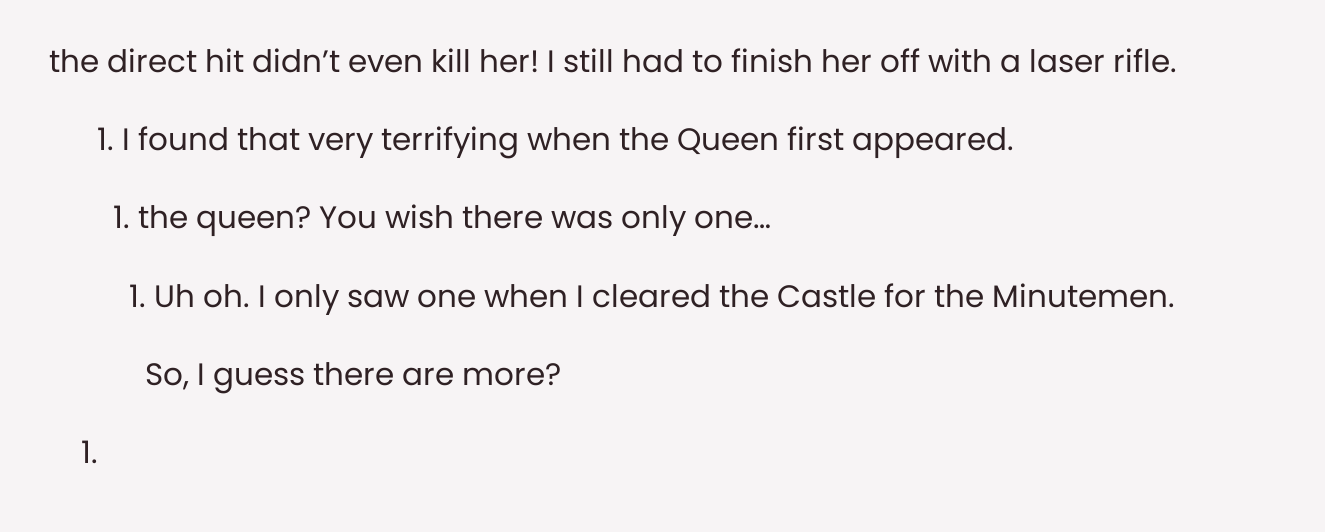the direct hit didn’t even kill her! I still had to finish her off with a laser rifle.

      1. I found that very terrifying when the Queen first appeared.

        1. the queen? You wish there was only one…

          1. Uh oh. I only saw one when I cleared the Castle for the Minutemen.

            So, I guess there are more?

    1.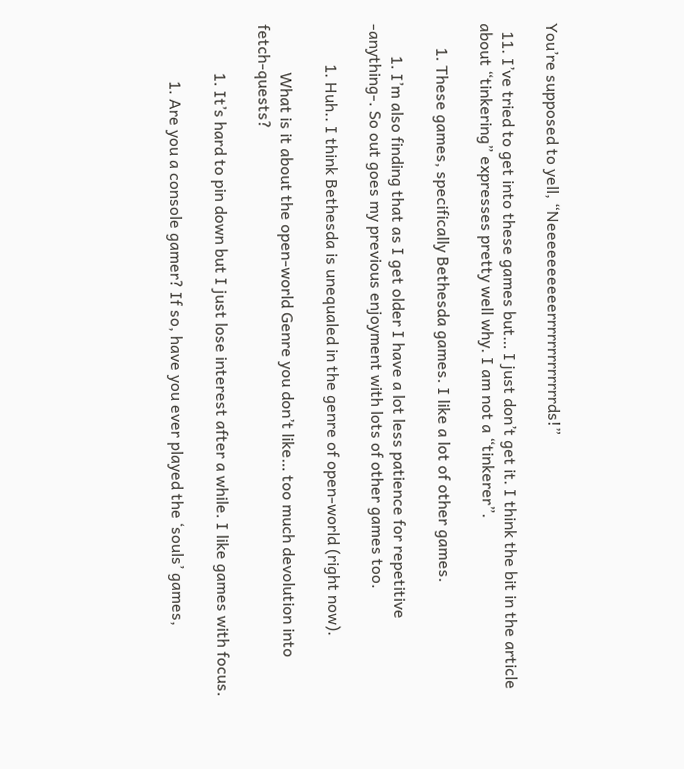You’re supposed to yell, “Neeeeeeeeeerrrrrrrrrrrrrds!”

  11. I’ve tried to get into these games but… I just don’t get it. I think the bit in the article about “tinkering” expresses pretty well why. I am not a “tinkerer”.

      1. These games, specifically Bethesda games. I like a lot of other games.

        1. I’m also finding that as I get older I have a lot less patience for repetitive -anything-. So out goes my previous enjoyment with lots of other games too.

          1. Huh.. I think Bethesda is unequaled in the genre of open-world (right now).

            What is it about the open-world Genre you don’t like… too much devolution into fetch-quests?

            1. It’s hard to pin down but I just lose interest after a while. I like games with focus.

              1. Are you a console gamer? If so, have you ever played the ‘souls’ games,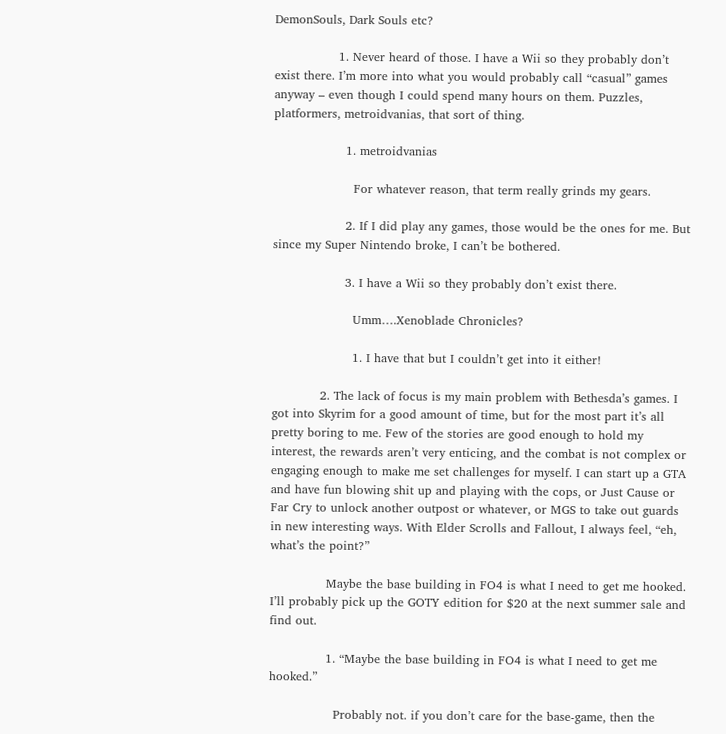DemonSouls, Dark Souls etc?

                1. Never heard of those. I have a Wii so they probably don’t exist there. I’m more into what you would probably call “casual” games anyway – even though I could spend many hours on them. Puzzles, platformers, metroidvanias, that sort of thing.

                  1. metroidvanias

                    For whatever reason, that term really grinds my gears.

                  2. If I did play any games, those would be the ones for me. But since my Super Nintendo broke, I can’t be bothered.

                  3. I have a Wii so they probably don’t exist there.

                    Umm….Xenoblade Chronicles?

                    1. I have that but I couldn’t get into it either!

            2. The lack of focus is my main problem with Bethesda’s games. I got into Skyrim for a good amount of time, but for the most part it’s all pretty boring to me. Few of the stories are good enough to hold my interest, the rewards aren’t very enticing, and the combat is not complex or engaging enough to make me set challenges for myself. I can start up a GTA and have fun blowing shit up and playing with the cops, or Just Cause or Far Cry to unlock another outpost or whatever, or MGS to take out guards in new interesting ways. With Elder Scrolls and Fallout, I always feel, “eh, what’s the point?”

              Maybe the base building in FO4 is what I need to get me hooked. I’ll probably pick up the GOTY edition for $20 at the next summer sale and find out.

              1. “Maybe the base building in FO4 is what I need to get me hooked.”

                Probably not. if you don’t care for the base-game, then the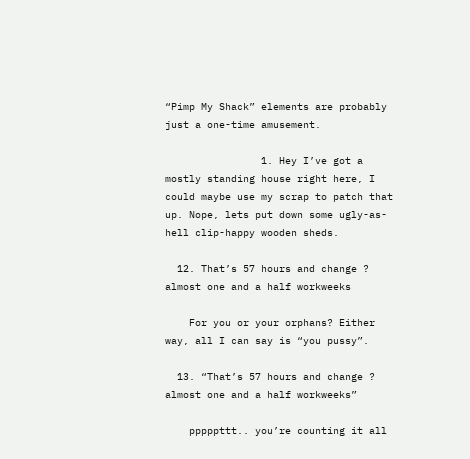“Pimp My Shack” elements are probably just a one-time amusement.

                1. Hey I’ve got a mostly standing house right here, I could maybe use my scrap to patch that up. Nope, lets put down some ugly-as-hell clip-happy wooden sheds.

  12. That’s 57 hours and change ? almost one and a half workweeks

    For you or your orphans? Either way, all I can say is “you pussy”.

  13. “That’s 57 hours and change ? almost one and a half workweeks”

    pppppttt.. you’re counting it all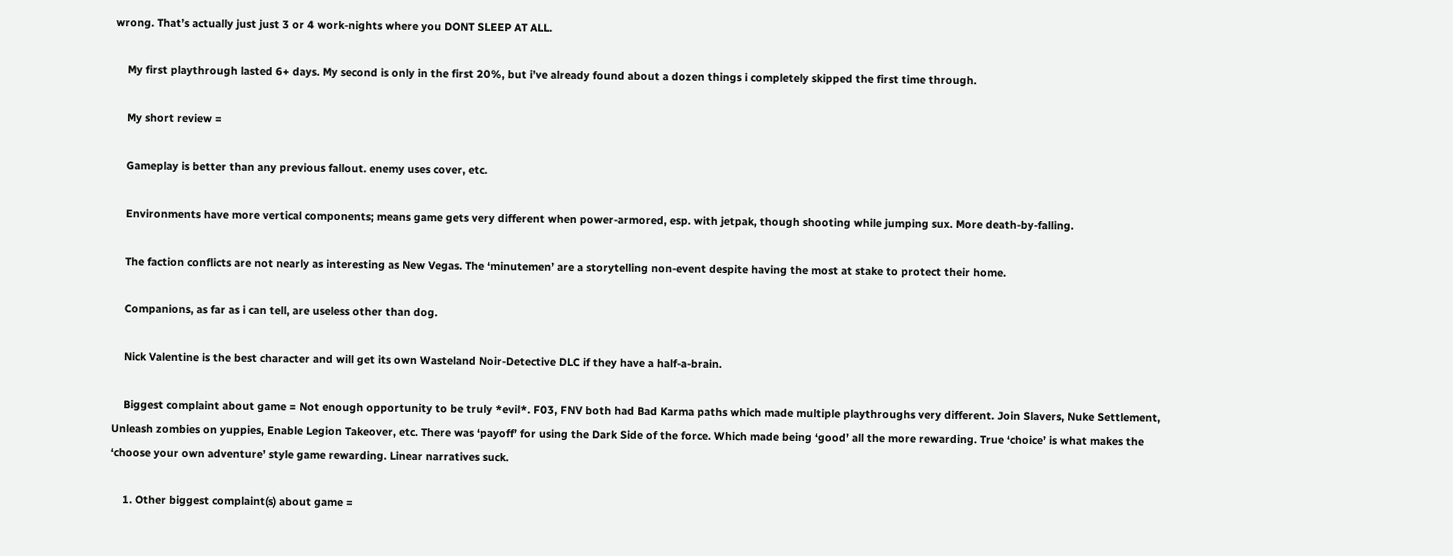wrong. That’s actually just just 3 or 4 work-nights where you DONT SLEEP AT ALL.

    My first playthrough lasted 6+ days. My second is only in the first 20%, but i’ve already found about a dozen things i completely skipped the first time through.

    My short review =

    Gameplay is better than any previous fallout. enemy uses cover, etc.

    Environments have more vertical components; means game gets very different when power-armored, esp. with jetpak, though shooting while jumping sux. More death-by-falling.

    The faction conflicts are not nearly as interesting as New Vegas. The ‘minutemen’ are a storytelling non-event despite having the most at stake to protect their home.

    Companions, as far as i can tell, are useless other than dog.

    Nick Valentine is the best character and will get its own Wasteland Noir-Detective DLC if they have a half-a-brain.

    Biggest complaint about game = Not enough opportunity to be truly *evil*. F03, FNV both had Bad Karma paths which made multiple playthroughs very different. Join Slavers, Nuke Settlement, Unleash zombies on yuppies, Enable Legion Takeover, etc. There was ‘payoff’ for using the Dark Side of the force. Which made being ‘good’ all the more rewarding. True ‘choice’ is what makes the ‘choose your own adventure’ style game rewarding. Linear narratives suck.

    1. Other biggest complaint(s) about game =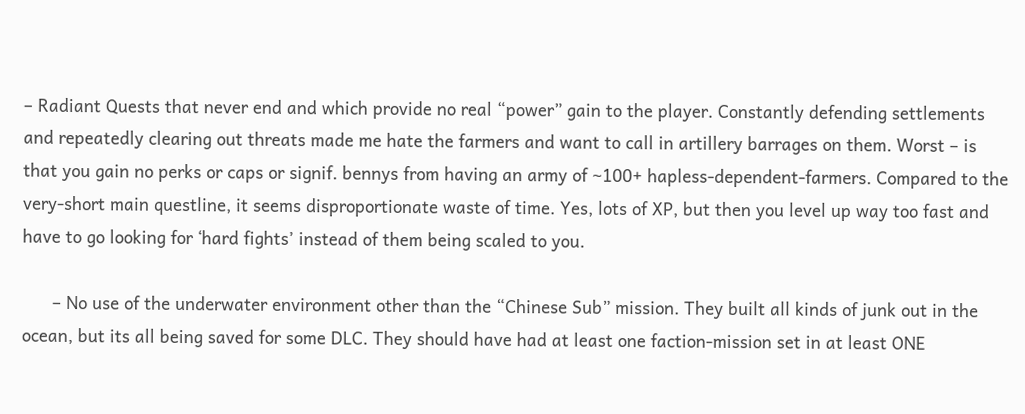– Radiant Quests that never end and which provide no real “power” gain to the player. Constantly defending settlements and repeatedly clearing out threats made me hate the farmers and want to call in artillery barrages on them. Worst – is that you gain no perks or caps or signif. bennys from having an army of ~100+ hapless-dependent-farmers. Compared to the very-short main questline, it seems disproportionate waste of time. Yes, lots of XP, but then you level up way too fast and have to go looking for ‘hard fights’ instead of them being scaled to you.

      – No use of the underwater environment other than the “Chinese Sub” mission. They built all kinds of junk out in the ocean, but its all being saved for some DLC. They should have had at least one faction-mission set in at least ONE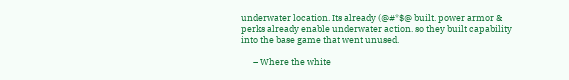underwater location. Its already (@#*$@ built. power armor & perks already enable underwater action. so they built capability into the base game that went unused.

      – Where the white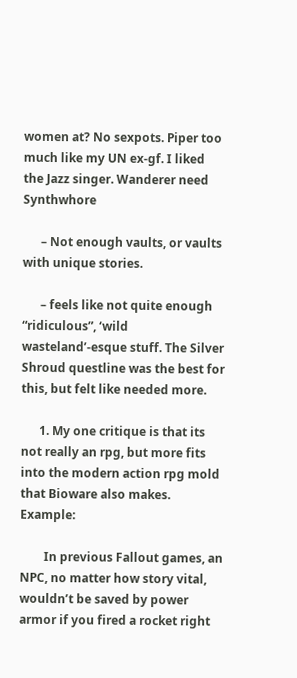women at? No sexpots. Piper too much like my UN ex-gf. I liked the Jazz singer. Wanderer need Synthwhore

      – Not enough vaults, or vaults with unique stories.

      – feels like not quite enough “ridiculous”, ‘wild wasteland’-esque stuff. The Silver Shroud questline was the best for this, but felt like needed more.

      1. My one critique is that its not really an rpg, but more fits into the modern action rpg mold that Bioware also makes. Example:

        In previous Fallout games, an NPC, no matter how story vital, wouldn’t be saved by power armor if you fired a rocket right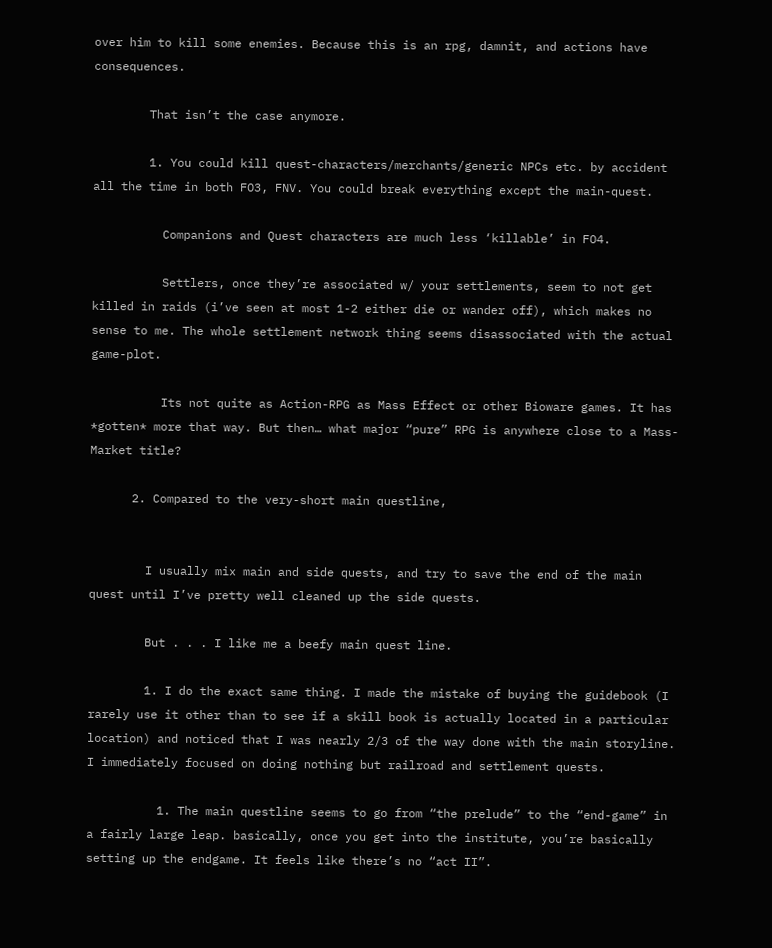over him to kill some enemies. Because this is an rpg, damnit, and actions have consequences.

        That isn’t the case anymore.

        1. You could kill quest-characters/merchants/generic NPCs etc. by accident all the time in both FO3, FNV. You could break everything except the main-quest.

          Companions and Quest characters are much less ‘killable’ in FO4.

          Settlers, once they’re associated w/ your settlements, seem to not get killed in raids (i’ve seen at most 1-2 either die or wander off), which makes no sense to me. The whole settlement network thing seems disassociated with the actual game-plot.

          Its not quite as Action-RPG as Mass Effect or other Bioware games. It has *gotten* more that way. But then… what major “pure” RPG is anywhere close to a Mass-Market title?

      2. Compared to the very-short main questline,


        I usually mix main and side quests, and try to save the end of the main quest until I’ve pretty well cleaned up the side quests.

        But . . . I like me a beefy main quest line.

        1. I do the exact same thing. I made the mistake of buying the guidebook (I rarely use it other than to see if a skill book is actually located in a particular location) and noticed that I was nearly 2/3 of the way done with the main storyline. I immediately focused on doing nothing but railroad and settlement quests.

          1. The main questline seems to go from “the prelude” to the “end-game” in a fairly large leap. basically, once you get into the institute, you’re basically setting up the endgame. It feels like there’s no “act II”.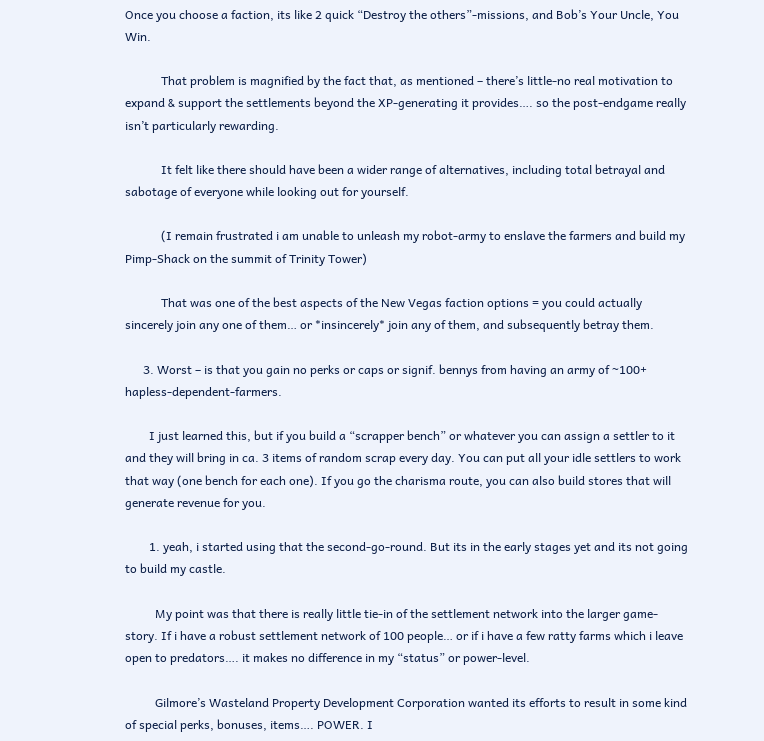Once you choose a faction, its like 2 quick “Destroy the others”-missions, and Bob’s Your Uncle, You Win.

            That problem is magnified by the fact that, as mentioned – there’s little-no real motivation to expand & support the settlements beyond the XP-generating it provides…. so the post-endgame really isn’t particularly rewarding.

            It felt like there should have been a wider range of alternatives, including total betrayal and sabotage of everyone while looking out for yourself.

            (I remain frustrated i am unable to unleash my robot-army to enslave the farmers and build my Pimp-Shack on the summit of Trinity Tower)

            That was one of the best aspects of the New Vegas faction options = you could actually sincerely join any one of them… or *insincerely* join any of them, and subsequently betray them.

      3. Worst – is that you gain no perks or caps or signif. bennys from having an army of ~100+ hapless-dependent-farmers.

        I just learned this, but if you build a “scrapper bench” or whatever you can assign a settler to it and they will bring in ca. 3 items of random scrap every day. You can put all your idle settlers to work that way (one bench for each one). If you go the charisma route, you can also build stores that will generate revenue for you.

        1. yeah, i started using that the second-go-round. But its in the early stages yet and its not going to build my castle.

          My point was that there is really little tie-in of the settlement network into the larger game-story. If i have a robust settlement network of 100 people… or if i have a few ratty farms which i leave open to predators…. it makes no difference in my “status” or power-level.

          Gilmore’s Wasteland Property Development Corporation wanted its efforts to result in some kind of special perks, bonuses, items…. POWER. I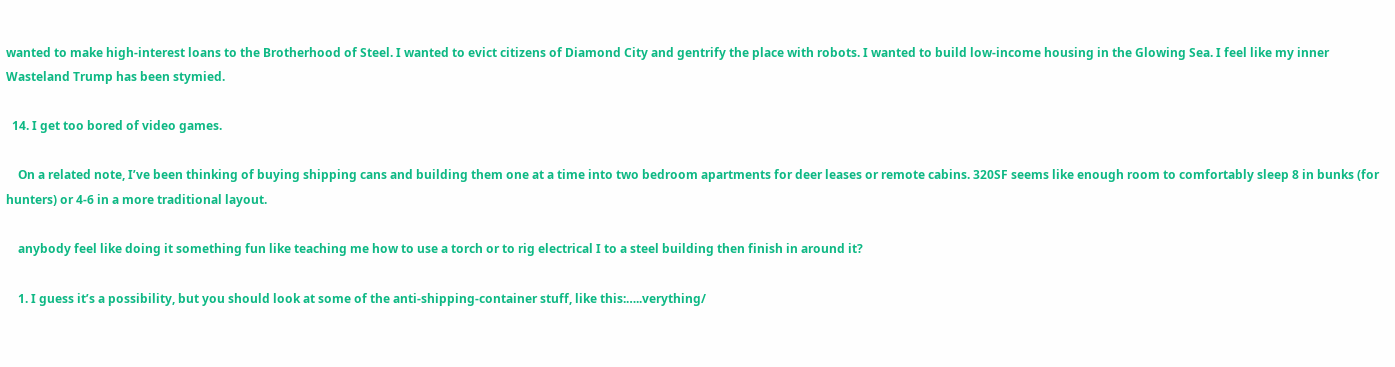wanted to make high-interest loans to the Brotherhood of Steel. I wanted to evict citizens of Diamond City and gentrify the place with robots. I wanted to build low-income housing in the Glowing Sea. I feel like my inner Wasteland Trump has been stymied.

  14. I get too bored of video games.

    On a related note, I’ve been thinking of buying shipping cans and building them one at a time into two bedroom apartments for deer leases or remote cabins. 320SF seems like enough room to comfortably sleep 8 in bunks (for hunters) or 4-6 in a more traditional layout.

    anybody feel like doing it something fun like teaching me how to use a torch or to rig electrical I to a steel building then finish in around it?

    1. I guess it’s a possibility, but you should look at some of the anti-shipping-container stuff, like this:…..verything/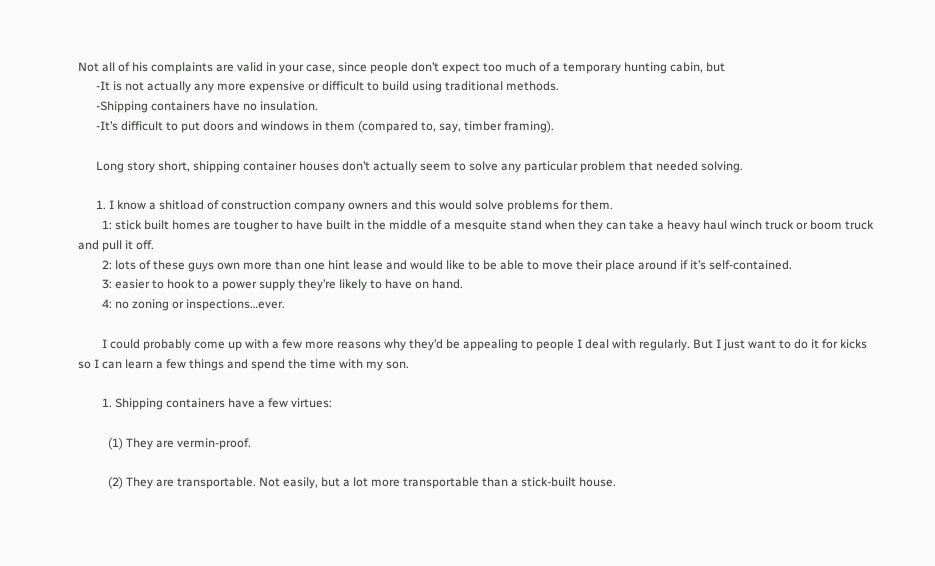Not all of his complaints are valid in your case, since people don’t expect too much of a temporary hunting cabin, but
      -It is not actually any more expensive or difficult to build using traditional methods.
      -Shipping containers have no insulation.
      -It’s difficult to put doors and windows in them (compared to, say, timber framing).

      Long story short, shipping container houses don’t actually seem to solve any particular problem that needed solving.

      1. I know a shitload of construction company owners and this would solve problems for them.
        1: stick built homes are tougher to have built in the middle of a mesquite stand when they can take a heavy haul winch truck or boom truck and pull it off.
        2: lots of these guys own more than one hint lease and would like to be able to move their place around if it’s self-contained.
        3: easier to hook to a power supply they’re likely to have on hand.
        4: no zoning or inspections…ever.

        I could probably come up with a few more reasons why they’d be appealing to people I deal with regularly. But I just want to do it for kicks so I can learn a few things and spend the time with my son.

        1. Shipping containers have a few virtues:

          (1) They are vermin-proof.

          (2) They are transportable. Not easily, but a lot more transportable than a stick-built house.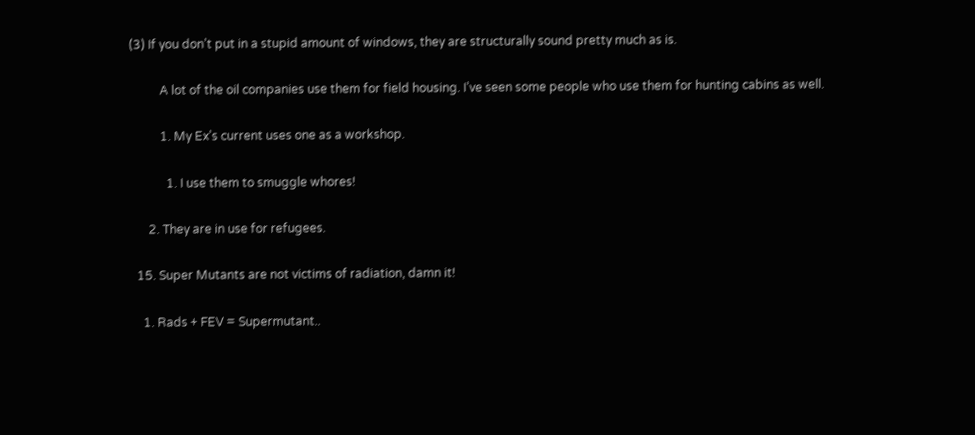(3) If you don’t put in a stupid amount of windows, they are structurally sound pretty much as is.

          A lot of the oil companies use them for field housing. I’ve seen some people who use them for hunting cabins as well.

          1. My Ex’s current uses one as a workshop.

            1. I use them to smuggle whores!

      2. They are in use for refugees.

  15. Super Mutants are not victims of radiation, damn it!

    1. Rads + FEV = Supermutant..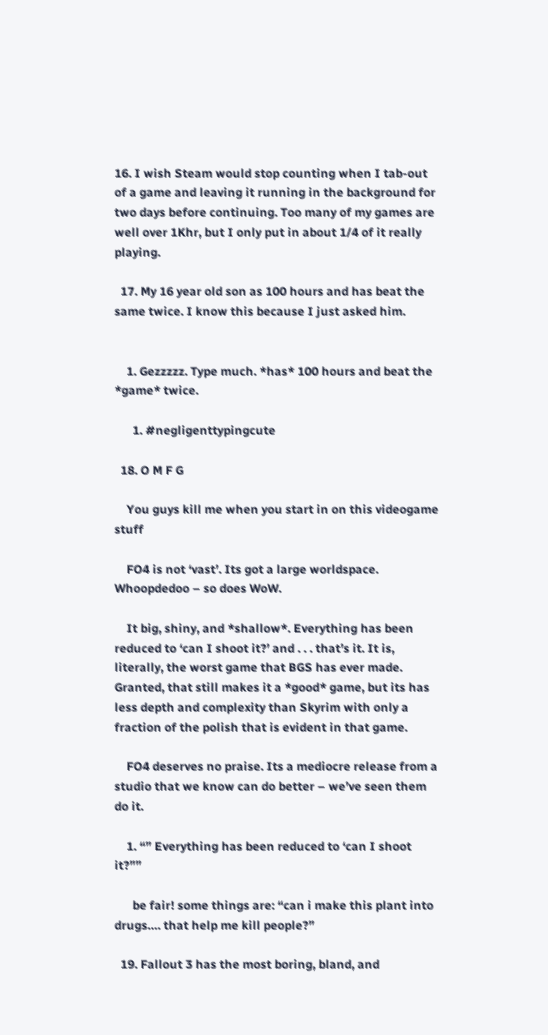16. I wish Steam would stop counting when I tab-out of a game and leaving it running in the background for two days before continuing. Too many of my games are well over 1Khr, but I only put in about 1/4 of it really playing.

  17. My 16 year old son as 100 hours and has beat the same twice. I know this because I just asked him.


    1. Gezzzzz. Type much. *has* 100 hours and beat the *game* twice.

      1. #negligenttypingcute

  18. O M F G

    You guys kill me when you start in on this videogame stuff

    FO4 is not ‘vast’. Its got a large worldspace. Whoopdedoo – so does WoW.

    It big, shiny, and *shallow*. Everything has been reduced to ‘can I shoot it?’ and . . . that’s it. It is, literally, the worst game that BGS has ever made. Granted, that still makes it a *good* game, but its has less depth and complexity than Skyrim with only a fraction of the polish that is evident in that game.

    FO4 deserves no praise. Its a mediocre release from a studio that we know can do better – we’ve seen them do it.

    1. “” Everything has been reduced to ‘can I shoot it?””

      be fair! some things are: “can i make this plant into drugs…. that help me kill people?”

  19. Fallout 3 has the most boring, bland, and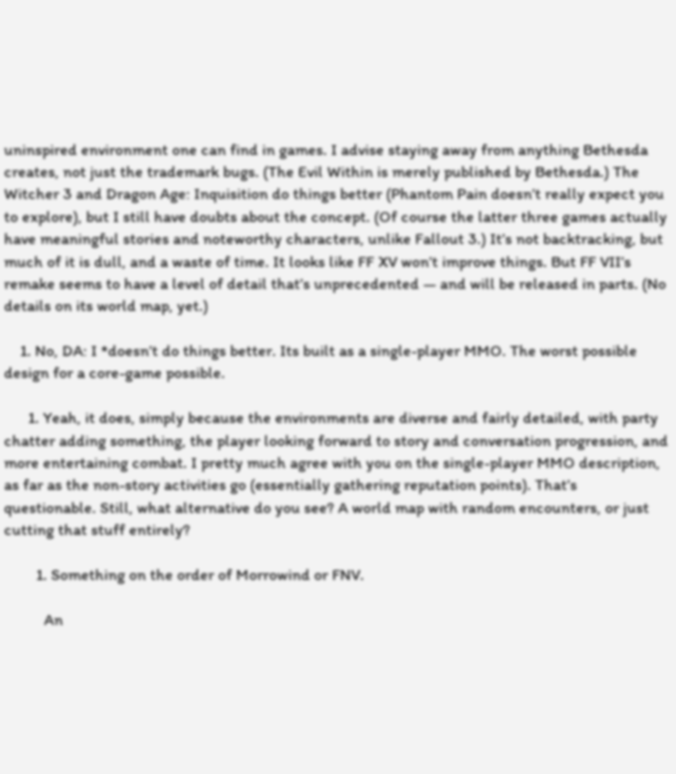uninspired environment one can find in games. I advise staying away from anything Bethesda creates, not just the trademark bugs. (The Evil Within is merely published by Bethesda.) The Witcher 3 and Dragon Age: Inquisition do things better (Phantom Pain doesn’t really expect you to explore), but I still have doubts about the concept. (Of course the latter three games actually have meaningful stories and noteworthy characters, unlike Fallout 3.) It’s not backtracking, but much of it is dull, and a waste of time. It looks like FF XV won’t improve things. But FF VII’s remake seems to have a level of detail that’s unprecedented — and will be released in parts. (No details on its world map, yet.)

    1. No, DA: I *doesn’t do things better. Its built as a single-player MMO. The worst possible design for a core-game possible.

      1. Yeah, it does, simply because the environments are diverse and fairly detailed, with party chatter adding something, the player looking forward to story and conversation progression, and more entertaining combat. I pretty much agree with you on the single-player MMO description, as far as the non-story activities go (essentially gathering reputation points). That’s questionable. Still, what alternative do you see? A world map with random encounters, or just cutting that stuff entirely?

        1. Something on the order of Morrowind or FNV.

          An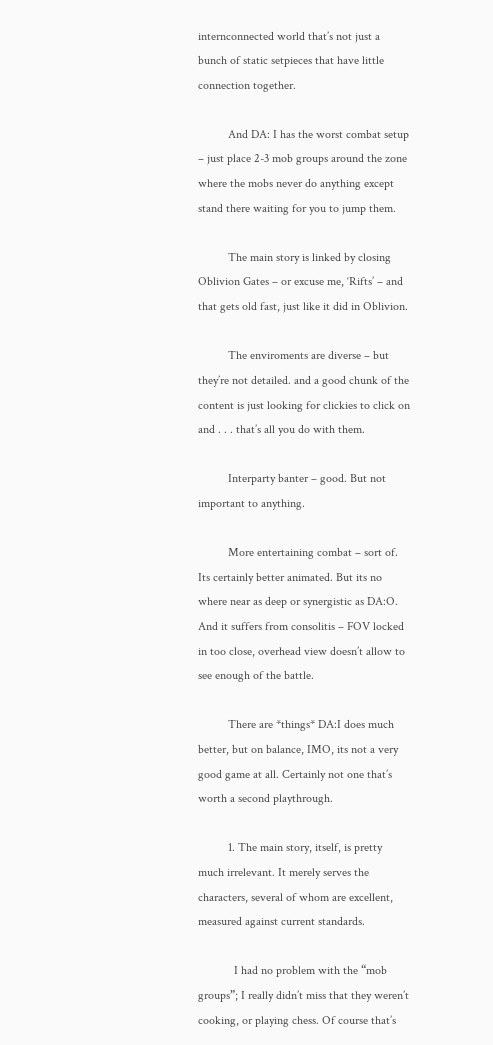internconnected world that’s not just a bunch of static setpieces that have little connection together.

          And DA: I has the worst combat setup – just place 2-3 mob groups around the zone where the mobs never do anything except stand there waiting for you to jump them.

          The main story is linked by closing Oblivion Gates – or excuse me, ‘Rifts’ – and that gets old fast, just like it did in Oblivion.

          The enviroments are diverse – but they’re not detailed. and a good chunk of the content is just looking for clickies to click on and . . . that’s all you do with them.

          Interparty banter – good. But not important to anything.

          More entertaining combat – sort of. Its certainly better animated. But its no where near as deep or synergistic as DA:O. And it suffers from consolitis – FOV locked in too close, overhead view doesn’t allow to see enough of the battle.

          There are *things* DA:I does much better, but on balance, IMO, its not a very good game at all. Certainly not one that’s worth a second playthrough.

          1. The main story, itself, is pretty much irrelevant. It merely serves the characters, several of whom are excellent, measured against current standards.

            I had no problem with the “mob groups”; I really didn’t miss that they weren’t cooking, or playing chess. Of course that’s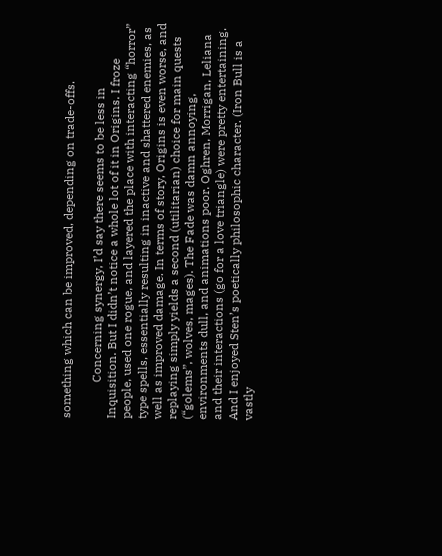something which can be improved, depending on trade-offs.

            Concerning synergy, I’d say there seems to be less in Inquisition. But I didn’t notice a whole lot of it in Origins. I froze people, used one rogue, and layered the place with interacting “horror” type spells, essentially resulting in inactive and shattered enemies, as well as improved damage. In terms of story, Origins is even worse, and replaying simply yields a second (utilitarian) choice for main quests (“golems”, wolves, mages). The Fade was damn annoying, environments dull, and animations poor. Oghren, Morrigan, Leliana and their interactions (go for a love triangle) were pretty entertaining. And I enjoyed Sten’s poetically philosophic character. (Iron Bull is a vastly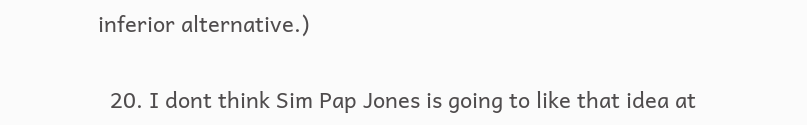inferior alternative.)

  20. I dont think Sim Pap Jones is going to like that idea at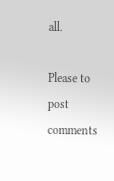all.

Please to post comments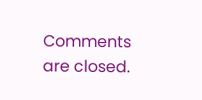Comments are closed.